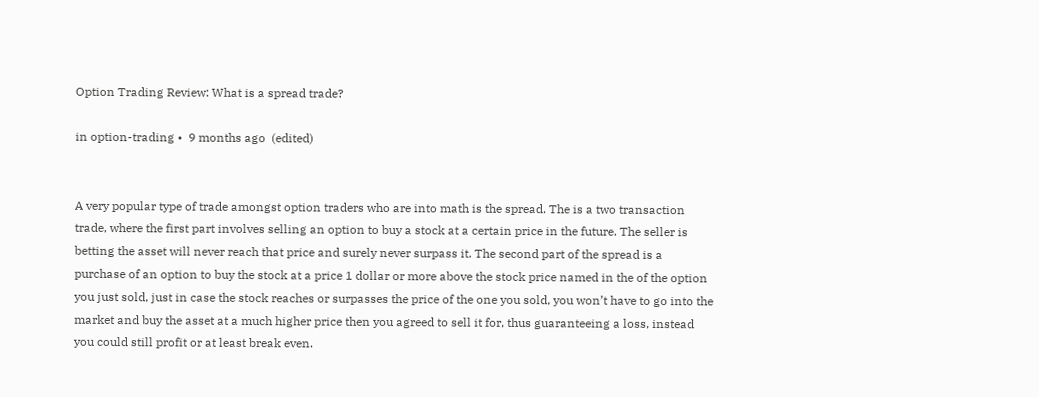Option Trading Review: What is a spread trade?

in option-trading •  9 months ago  (edited)


A very popular type of trade amongst option traders who are into math is the spread. The is a two transaction trade, where the first part involves selling an option to buy a stock at a certain price in the future. The seller is betting the asset will never reach that price and surely never surpass it. The second part of the spread is a purchase of an option to buy the stock at a price 1 dollar or more above the stock price named in the of the option you just sold, just in case the stock reaches or surpasses the price of the one you sold, you won’t have to go into the market and buy the asset at a much higher price then you agreed to sell it for, thus guaranteeing a loss, instead you could still profit or at least break even.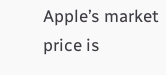Apple’s market price is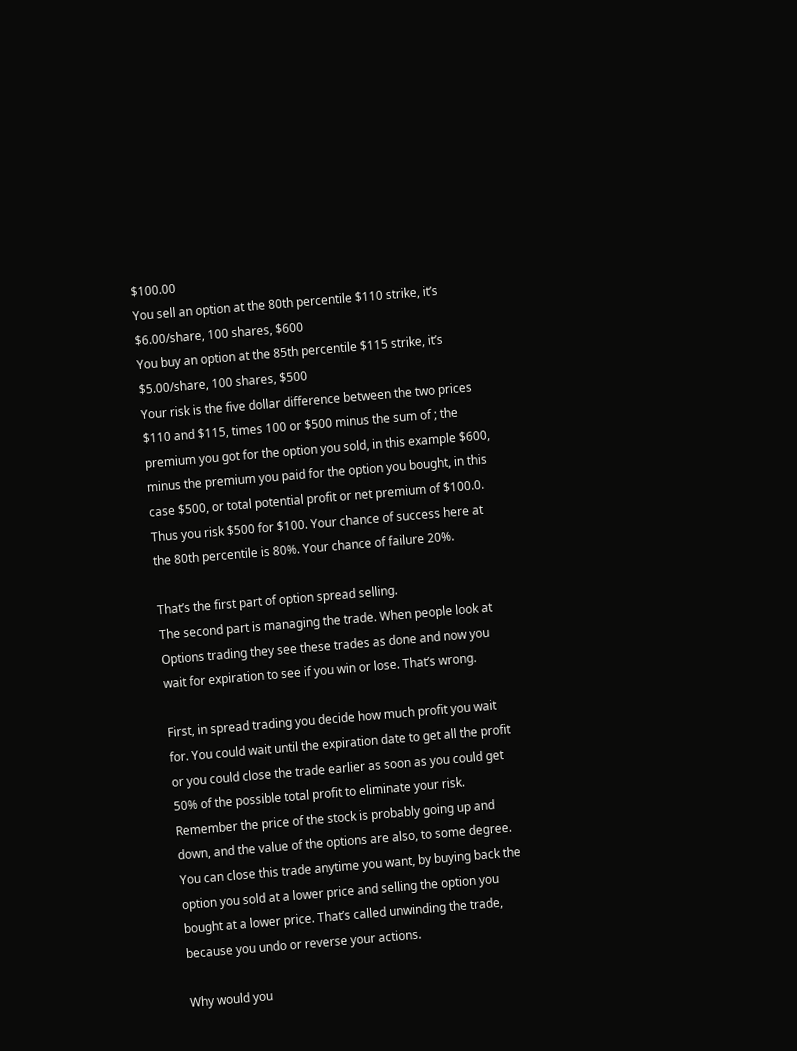$100.00
You sell an option at the 80th percentile $110 strike, it’s $6.00/share, 100 shares, $600
You buy an option at the 85th percentile $115 strike, it’s $5.00/share, 100 shares, $500
Your risk is the five dollar difference between the two prices $110 and $115, times 100 or $500 minus the sum of ; the premium you got for the option you sold, in this example $600, minus the premium you paid for the option you bought, in this case $500, or total potential profit or net premium of $100.0. Thus you risk $500 for $100. Your chance of success here at the 80th percentile is 80%. Your chance of failure 20%.

That’s the first part of option spread selling.
The second part is managing the trade. When people look at Options trading they see these trades as done and now you wait for expiration to see if you win or lose. That’s wrong.

First, in spread trading you decide how much profit you wait for. You could wait until the expiration date to get all the profit or you could close the trade earlier as soon as you could get 50% of the possible total profit to eliminate your risk. Remember the price of the stock is probably going up and down, and the value of the options are also, to some degree. You can close this trade anytime you want, by buying back the option you sold at a lower price and selling the option you bought at a lower price. That’s called unwinding the trade, because you undo or reverse your actions.

Why would you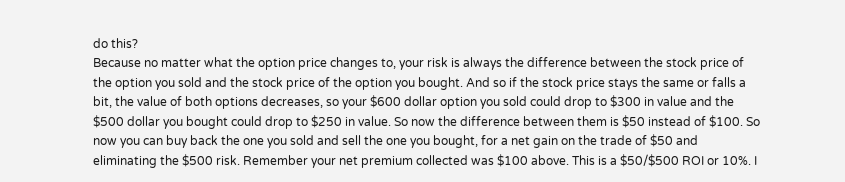do this?
Because no matter what the option price changes to, your risk is always the difference between the stock price of the option you sold and the stock price of the option you bought. And so if the stock price stays the same or falls a bit, the value of both options decreases, so your $600 dollar option you sold could drop to $300 in value and the $500 dollar you bought could drop to $250 in value. So now the difference between them is $50 instead of $100. So now you can buy back the one you sold and sell the one you bought, for a net gain on the trade of $50 and eliminating the $500 risk. Remember your net premium collected was $100 above. This is a $50/$500 ROI or 10%. I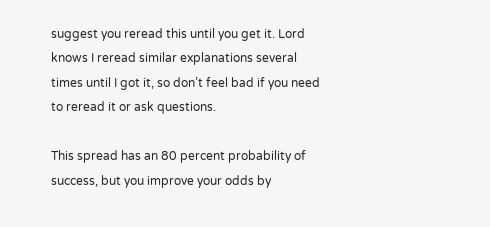suggest you reread this until you get it. Lord knows I reread similar explanations several times until I got it, so don’t feel bad if you need to reread it or ask questions.

This spread has an 80 percent probability of success, but you improve your odds by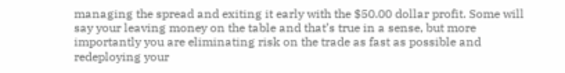managing the spread and exiting it early with the $50.00 dollar profit. Some will say your leaving money on the table and that’s true in a sense, but more importantly you are eliminating risk on the trade as fast as possible and redeploying your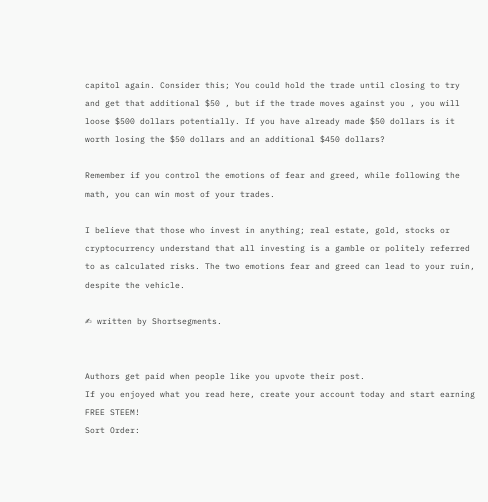capitol again. Consider this; You could hold the trade until closing to try and get that additional $50 , but if the trade moves against you , you will loose $500 dollars potentially. If you have already made $50 dollars is it worth losing the $50 dollars and an additional $450 dollars?

Remember if you control the emotions of fear and greed, while following the math, you can win most of your trades.

I believe that those who invest in anything; real estate, gold, stocks or cryptocurrency understand that all investing is a gamble or politely referred to as calculated risks. The two emotions fear and greed can lead to your ruin, despite the vehicle.

✍ written by Shortsegments.


Authors get paid when people like you upvote their post.
If you enjoyed what you read here, create your account today and start earning FREE STEEM!
Sort Order: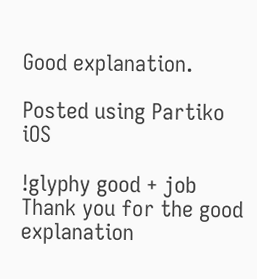Good explanation.

Posted using Partiko iOS

!glyphy good + job
Thank you for the good explanation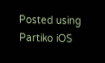Posted using Partiko iOS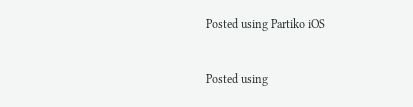Posted using Partiko iOS


Posted using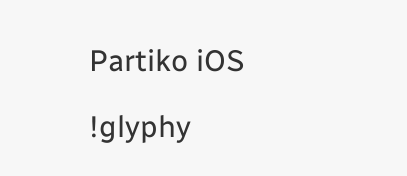Partiko iOS

!glyphy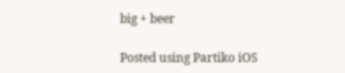big + beer

Posted using Partiko iOS